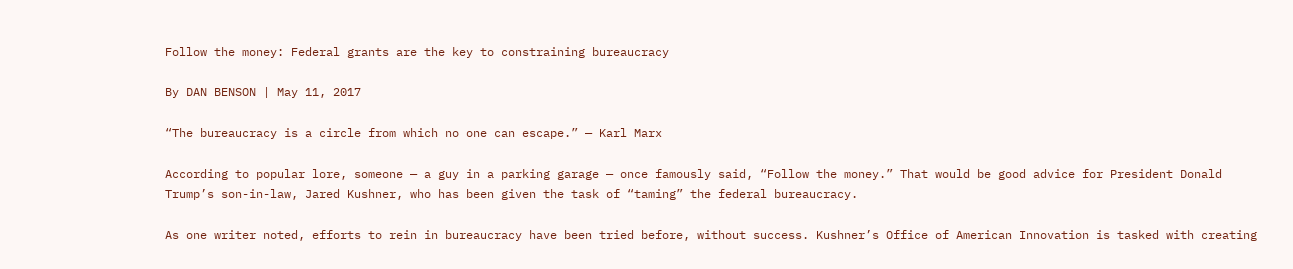Follow the money: Federal grants are the key to constraining bureaucracy

By DAN BENSON | May 11, 2017

“The bureaucracy is a circle from which no one can escape.” — Karl Marx

According to popular lore, someone — a guy in a parking garage — once famously said, “Follow the money.” That would be good advice for President Donald Trump’s son-in-law, Jared Kushner, who has been given the task of “taming” the federal bureaucracy.

As one writer noted, efforts to rein in bureaucracy have been tried before, without success. Kushner’s Office of American Innovation is tasked with creating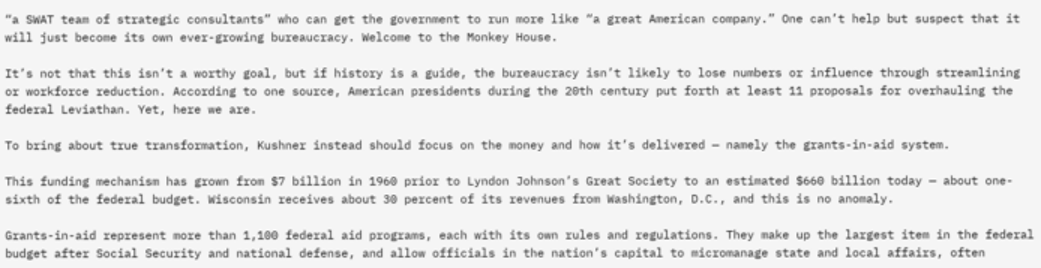“a SWAT team of strategic consultants” who can get the government to run more like “a great American company.” One can’t help but suspect that it will just become its own ever-growing bureaucracy. Welcome to the Monkey House.

It’s not that this isn’t a worthy goal, but if history is a guide, the bureaucracy isn’t likely to lose numbers or influence through streamlining or workforce reduction. According to one source, American presidents during the 20th century put forth at least 11 proposals for overhauling the federal Leviathan. Yet, here we are.

To bring about true transformation, Kushner instead should focus on the money and how it’s delivered — namely the grants-in-aid system.

This funding mechanism has grown from $7 billion in 1960 prior to Lyndon Johnson’s Great Society to an estimated $660 billion today — about one-sixth of the federal budget. Wisconsin receives about 30 percent of its revenues from Washington, D.C., and this is no anomaly.

Grants-in-aid represent more than 1,100 federal aid programs, each with its own rules and regulations. They make up the largest item in the federal budget after Social Security and national defense, and allow officials in the nation’s capital to micromanage state and local affairs, often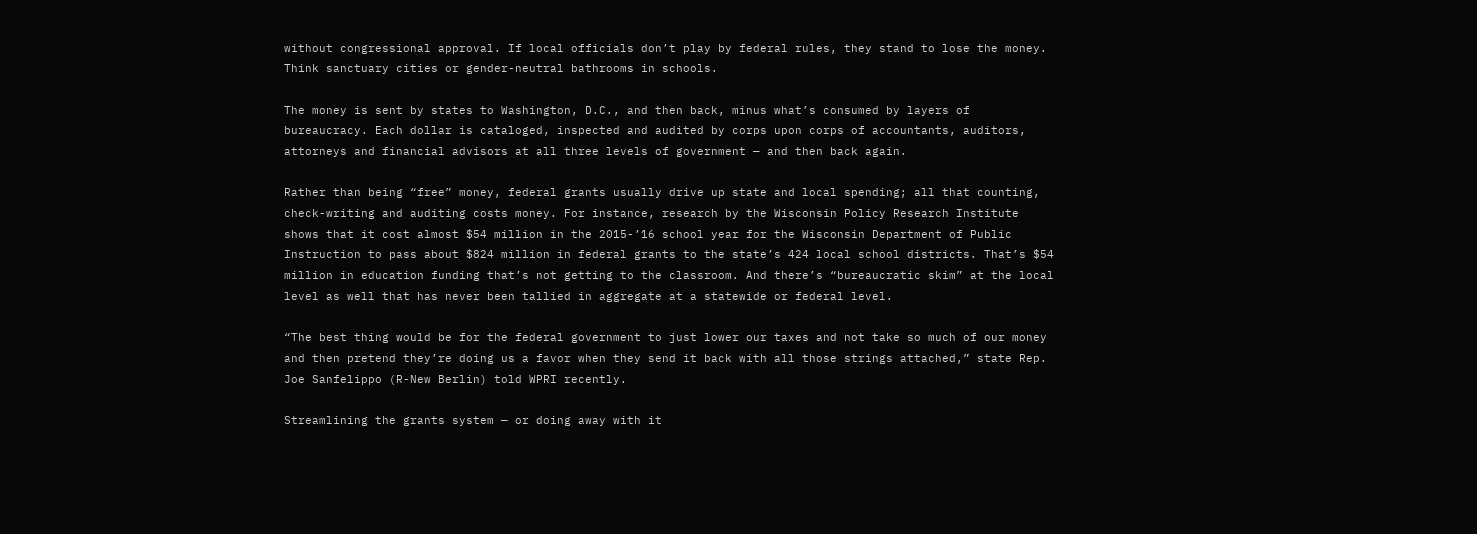without congressional approval. If local officials don’t play by federal rules, they stand to lose the money. Think sanctuary cities or gender-neutral bathrooms in schools.

The money is sent by states to Washington, D.C., and then back, minus what’s consumed by layers of bureaucracy. Each dollar is cataloged, inspected and audited by corps upon corps of accountants, auditors, attorneys and financial advisors at all three levels of government — and then back again.

Rather than being “free” money, federal grants usually drive up state and local spending; all that counting, check-writing and auditing costs money. For instance, research by the Wisconsin Policy Research Institute shows that it cost almost $54 million in the 2015-’16 school year for the Wisconsin Department of Public Instruction to pass about $824 million in federal grants to the state’s 424 local school districts. That’s $54 million in education funding that’s not getting to the classroom. And there’s “bureaucratic skim” at the local level as well that has never been tallied in aggregate at a statewide or federal level.

“The best thing would be for the federal government to just lower our taxes and not take so much of our money and then pretend they’re doing us a favor when they send it back with all those strings attached,” state Rep. Joe Sanfelippo (R-New Berlin) told WPRI recently.

Streamlining the grants system — or doing away with it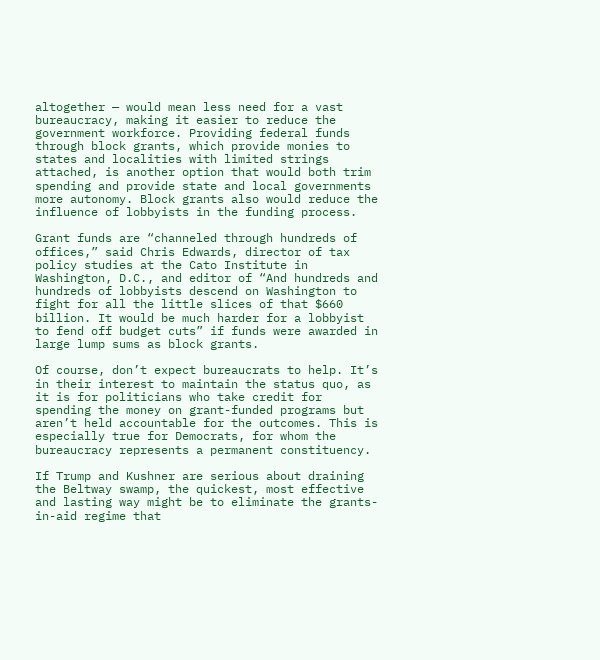altogether — would mean less need for a vast bureaucracy, making it easier to reduce the government workforce. Providing federal funds through block grants, which provide monies to states and localities with limited strings attached, is another option that would both trim spending and provide state and local governments more autonomy. Block grants also would reduce the influence of lobbyists in the funding process.

Grant funds are “channeled through hundreds of offices,” said Chris Edwards, director of tax policy studies at the Cato Institute in Washington, D.C., and editor of “And hundreds and hundreds of lobbyists descend on Washington to fight for all the little slices of that $660 billion. It would be much harder for a lobbyist to fend off budget cuts” if funds were awarded in large lump sums as block grants.

Of course, don’t expect bureaucrats to help. It’s in their interest to maintain the status quo, as it is for politicians who take credit for spending the money on grant-funded programs but aren’t held accountable for the outcomes. This is especially true for Democrats, for whom the bureaucracy represents a permanent constituency.

If Trump and Kushner are serious about draining the Beltway swamp, the quickest, most effective and lasting way might be to eliminate the grants-in-aid regime that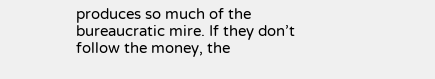produces so much of the bureaucratic mire. If they don’t follow the money, the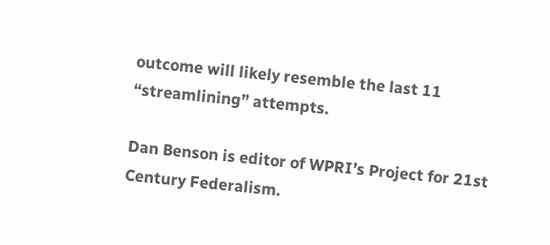outcome will likely resemble the last 11 “streamlining” attempts.

Dan Benson is editor of WPRI’s Project for 21st Century Federalism.